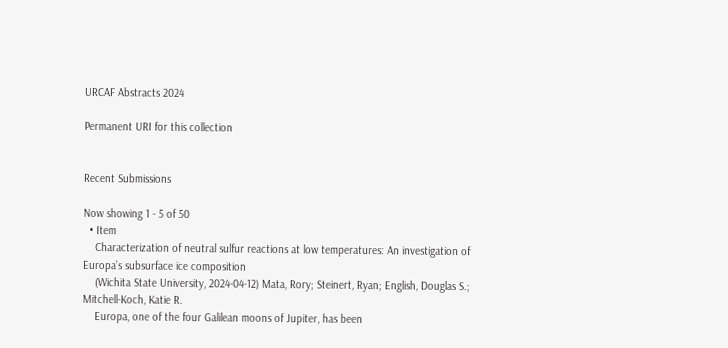URCAF Abstracts 2024

Permanent URI for this collection


Recent Submissions

Now showing 1 - 5 of 50
  • Item
    Characterization of neutral sulfur reactions at low temperatures: An investigation of Europa’s subsurface ice composition
    (Wichita State University, 2024-04-12) Mata, Rory; Steinert, Ryan; English, Douglas S.; Mitchell-Koch, Katie R.
    Europa, one of the four Galilean moons of Jupiter, has been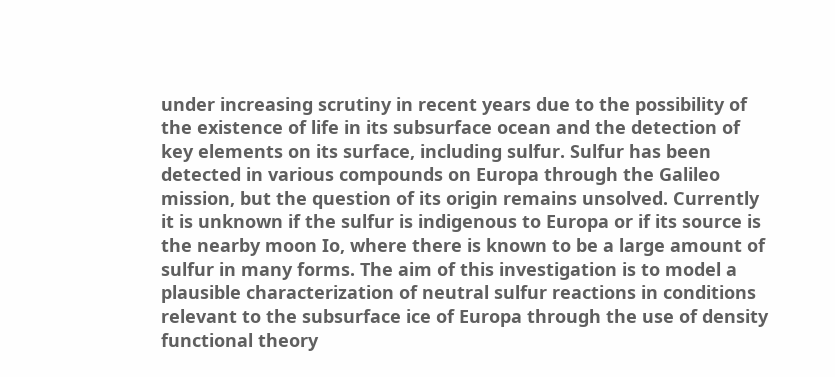under increasing scrutiny in recent years due to the possibility of the existence of life in its subsurface ocean and the detection of key elements on its surface, including sulfur. Sulfur has been detected in various compounds on Europa through the Galileo mission, but the question of its origin remains unsolved. Currently it is unknown if the sulfur is indigenous to Europa or if its source is the nearby moon Io, where there is known to be a large amount of sulfur in many forms. The aim of this investigation is to model a plausible characterization of neutral sulfur reactions in conditions relevant to the subsurface ice of Europa through the use of density functional theory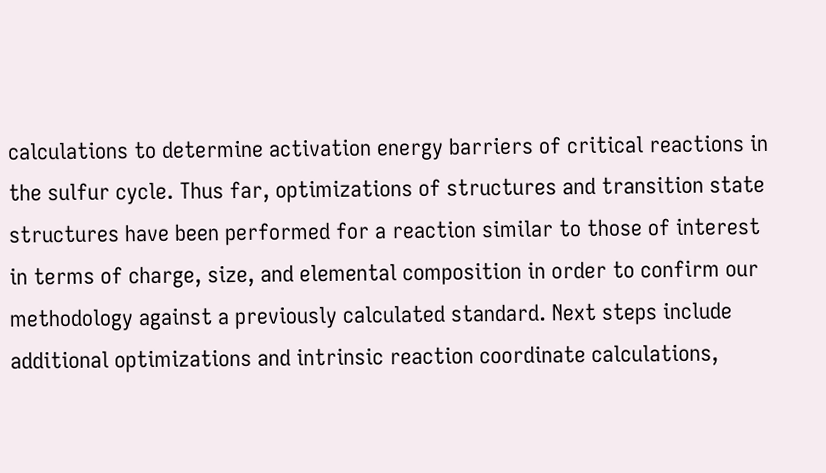calculations to determine activation energy barriers of critical reactions in the sulfur cycle. Thus far, optimizations of structures and transition state structures have been performed for a reaction similar to those of interest in terms of charge, size, and elemental composition in order to confirm our methodology against a previously calculated standard. Next steps include additional optimizations and intrinsic reaction coordinate calculations,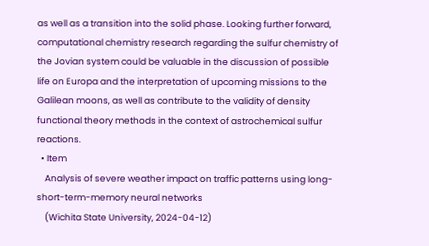as well as a transition into the solid phase. Looking further forward, computational chemistry research regarding the sulfur chemistry of the Jovian system could be valuable in the discussion of possible life on Europa and the interpretation of upcoming missions to the Galilean moons, as well as contribute to the validity of density functional theory methods in the context of astrochemical sulfur reactions.
  • Item
    Analysis of severe weather impact on traffic patterns using long-short-term-memory neural networks
    (Wichita State University, 2024-04-12)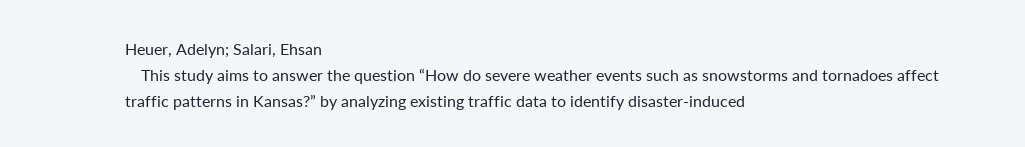Heuer, Adelyn; Salari, Ehsan
    This study aims to answer the question “How do severe weather events such as snowstorms and tornadoes affect traffic patterns in Kansas?” by analyzing existing traffic data to identify disaster-induced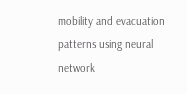mobility and evacuation patterns using neural network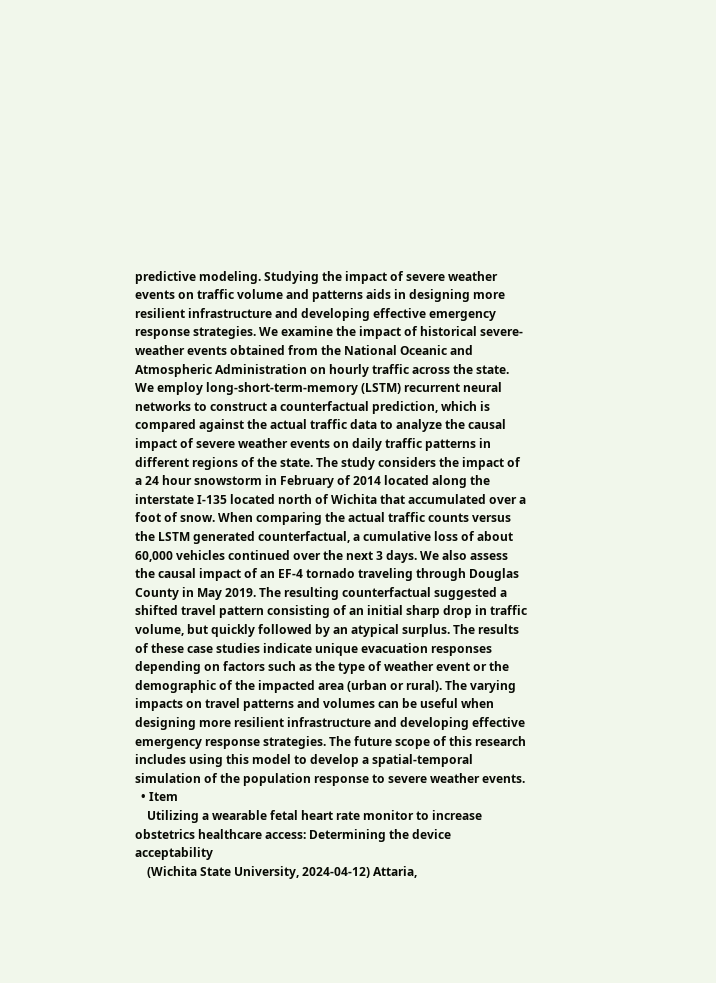predictive modeling. Studying the impact of severe weather events on traffic volume and patterns aids in designing more resilient infrastructure and developing effective emergency response strategies. We examine the impact of historical severe-weather events obtained from the National Oceanic and Atmospheric Administration on hourly traffic across the state. We employ long-short-term-memory (LSTM) recurrent neural networks to construct a counterfactual prediction, which is compared against the actual traffic data to analyze the causal impact of severe weather events on daily traffic patterns in different regions of the state. The study considers the impact of a 24 hour snowstorm in February of 2014 located along the interstate I-135 located north of Wichita that accumulated over a foot of snow. When comparing the actual traffic counts versus the LSTM generated counterfactual, a cumulative loss of about 60,000 vehicles continued over the next 3 days. We also assess the causal impact of an EF-4 tornado traveling through Douglas County in May 2019. The resulting counterfactual suggested a shifted travel pattern consisting of an initial sharp drop in traffic volume, but quickly followed by an atypical surplus. The results of these case studies indicate unique evacuation responses depending on factors such as the type of weather event or the demographic of the impacted area (urban or rural). The varying impacts on travel patterns and volumes can be useful when designing more resilient infrastructure and developing effective emergency response strategies. The future scope of this research includes using this model to develop a spatial-temporal simulation of the population response to severe weather events.
  • Item
    Utilizing a wearable fetal heart rate monitor to increase obstetrics healthcare access: Determining the device acceptability
    (Wichita State University, 2024-04-12) Attaria,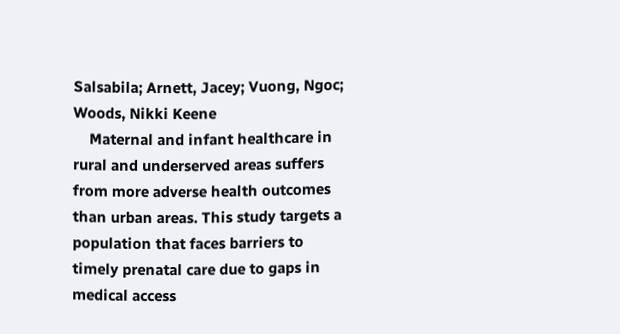Salsabila; Arnett, Jacey; Vuong, Ngoc; Woods, Nikki Keene
    Maternal and infant healthcare in rural and underserved areas suffers from more adverse health outcomes than urban areas. This study targets a population that faces barriers to timely prenatal care due to gaps in medical access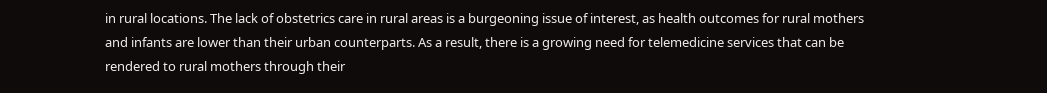in rural locations. The lack of obstetrics care in rural areas is a burgeoning issue of interest, as health outcomes for rural mothers and infants are lower than their urban counterparts. As a result, there is a growing need for telemedicine services that can be rendered to rural mothers through their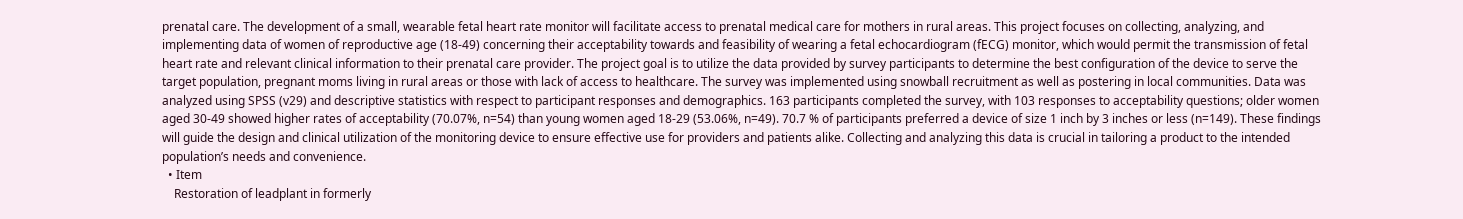prenatal care. The development of a small, wearable fetal heart rate monitor will facilitate access to prenatal medical care for mothers in rural areas. This project focuses on collecting, analyzing, and implementing data of women of reproductive age (18-49) concerning their acceptability towards and feasibility of wearing a fetal echocardiogram (fECG) monitor, which would permit the transmission of fetal heart rate and relevant clinical information to their prenatal care provider. The project goal is to utilize the data provided by survey participants to determine the best configuration of the device to serve the target population, pregnant moms living in rural areas or those with lack of access to healthcare. The survey was implemented using snowball recruitment as well as postering in local communities. Data was analyzed using SPSS (v29) and descriptive statistics with respect to participant responses and demographics. 163 participants completed the survey, with 103 responses to acceptability questions; older women aged 30-49 showed higher rates of acceptability (70.07%, n=54) than young women aged 18-29 (53.06%, n=49). 70.7 % of participants preferred a device of size 1 inch by 3 inches or less (n=149). These findings will guide the design and clinical utilization of the monitoring device to ensure effective use for providers and patients alike. Collecting and analyzing this data is crucial in tailoring a product to the intended population’s needs and convenience.
  • Item
    Restoration of leadplant in formerly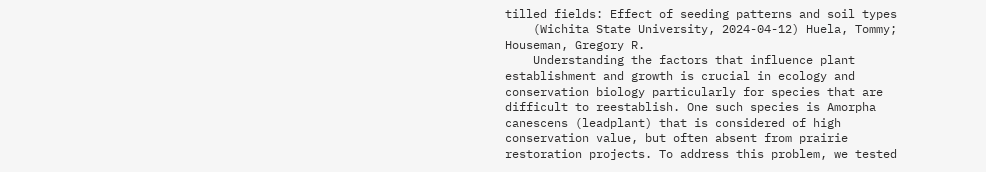tilled fields: Effect of seeding patterns and soil types
    (Wichita State University, 2024-04-12) Huela, Tommy; Houseman, Gregory R.
    Understanding the factors that influence plant establishment and growth is crucial in ecology and conservation biology particularly for species that are difficult to reestablish. One such species is Amorpha canescens (leadplant) that is considered of high conservation value, but often absent from prairie restoration projects. To address this problem, we tested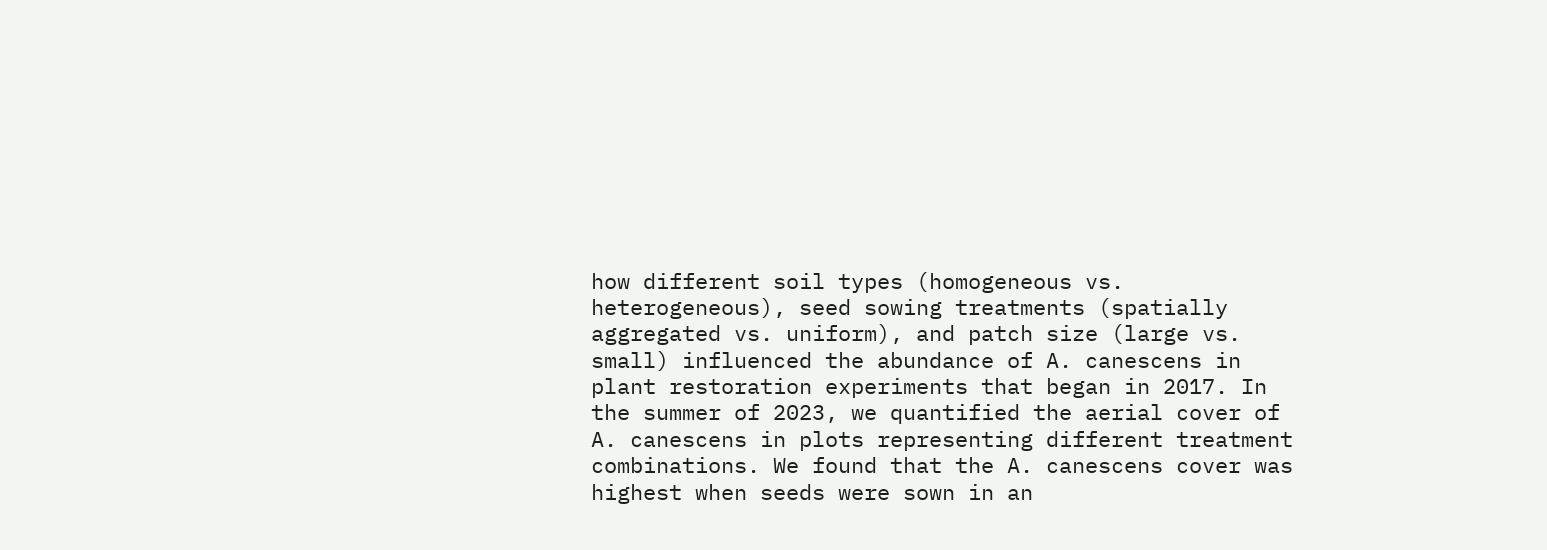how different soil types (homogeneous vs. heterogeneous), seed sowing treatments (spatially aggregated vs. uniform), and patch size (large vs. small) influenced the abundance of A. canescens in plant restoration experiments that began in 2017. In the summer of 2023, we quantified the aerial cover of A. canescens in plots representing different treatment combinations. We found that the A. canescens cover was highest when seeds were sown in an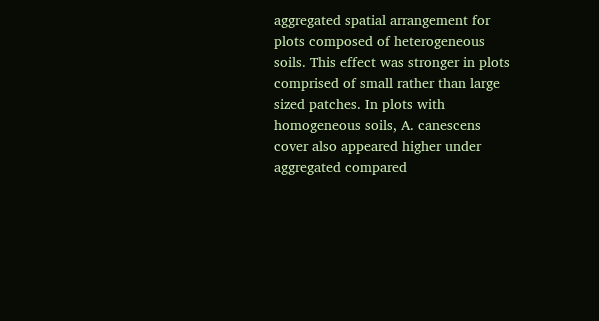aggregated spatial arrangement for plots composed of heterogeneous soils. This effect was stronger in plots comprised of small rather than large sized patches. In plots with homogeneous soils, A. canescens cover also appeared higher under aggregated compared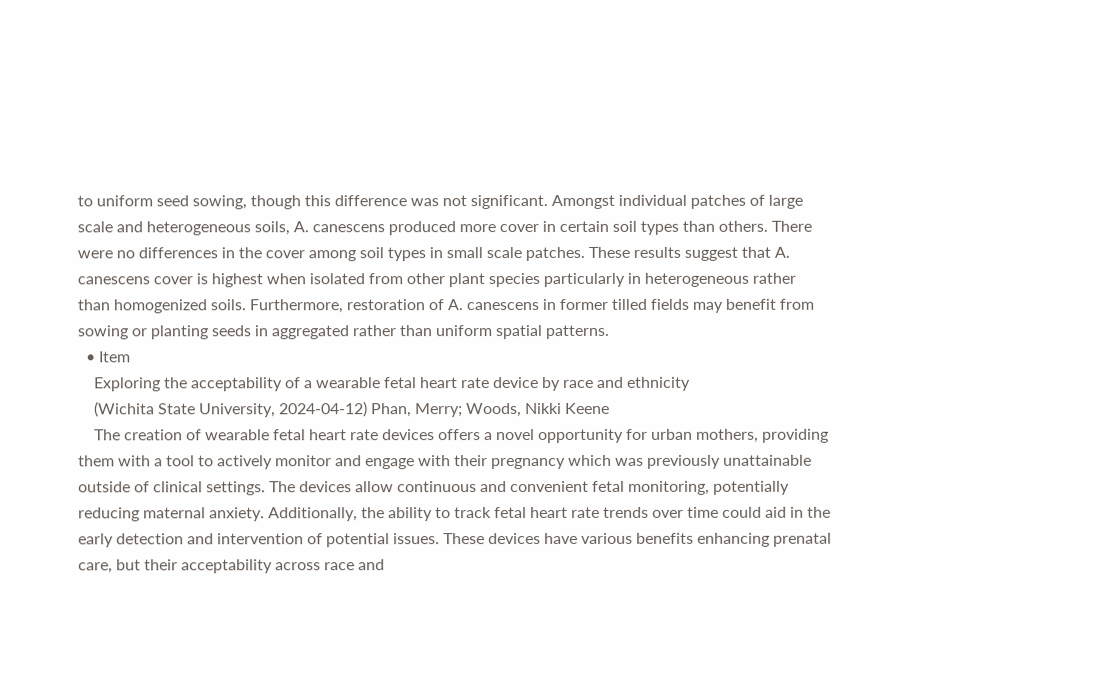to uniform seed sowing, though this difference was not significant. Amongst individual patches of large scale and heterogeneous soils, A. canescens produced more cover in certain soil types than others. There were no differences in the cover among soil types in small scale patches. These results suggest that A. canescens cover is highest when isolated from other plant species particularly in heterogeneous rather than homogenized soils. Furthermore, restoration of A. canescens in former tilled fields may benefit from sowing or planting seeds in aggregated rather than uniform spatial patterns.
  • Item
    Exploring the acceptability of a wearable fetal heart rate device by race and ethnicity
    (Wichita State University, 2024-04-12) Phan, Merry; Woods, Nikki Keene
    The creation of wearable fetal heart rate devices offers a novel opportunity for urban mothers, providing them with a tool to actively monitor and engage with their pregnancy which was previously unattainable outside of clinical settings. The devices allow continuous and convenient fetal monitoring, potentially reducing maternal anxiety. Additionally, the ability to track fetal heart rate trends over time could aid in the early detection and intervention of potential issues. These devices have various benefits enhancing prenatal care, but their acceptability across race and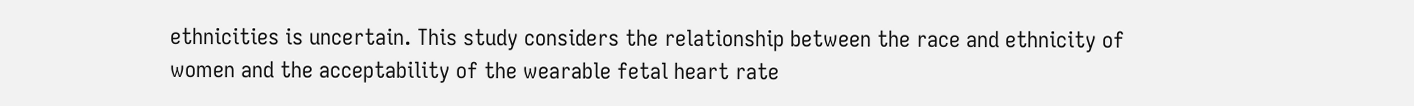ethnicities is uncertain. This study considers the relationship between the race and ethnicity of women and the acceptability of the wearable fetal heart rate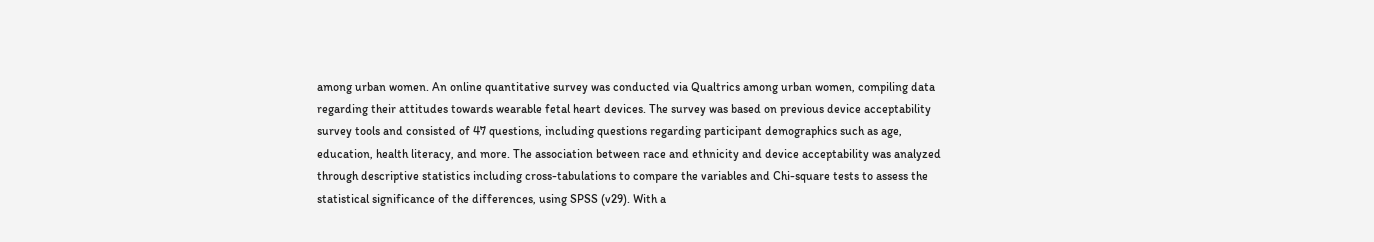among urban women. An online quantitative survey was conducted via Qualtrics among urban women, compiling data regarding their attitudes towards wearable fetal heart devices. The survey was based on previous device acceptability survey tools and consisted of 47 questions, including questions regarding participant demographics such as age, education, health literacy, and more. The association between race and ethnicity and device acceptability was analyzed through descriptive statistics including cross-tabulations to compare the variables and Chi-square tests to assess the statistical significance of the differences, using SPSS (v29). With a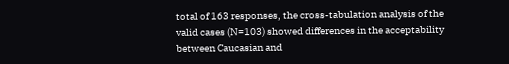total of 163 responses, the cross-tabulation analysis of the valid cases (N=103) showed differences in the acceptability between Caucasian and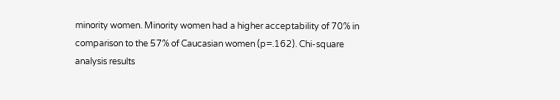minority women. Minority women had a higher acceptability of 70% in comparison to the 57% of Caucasian women (p=.162). Chi-square analysis results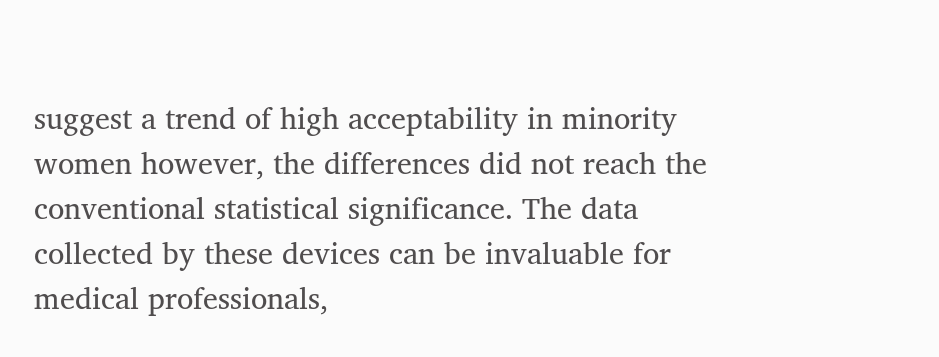suggest a trend of high acceptability in minority women however, the differences did not reach the conventional statistical significance. The data collected by these devices can be invaluable for medical professionals,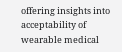offering insights into acceptability of wearable medical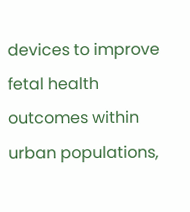devices to improve fetal health outcomes within urban populations,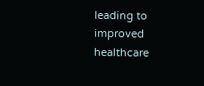leading to improved healthcare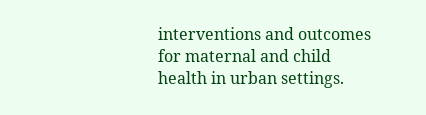interventions and outcomes for maternal and child health in urban settings.